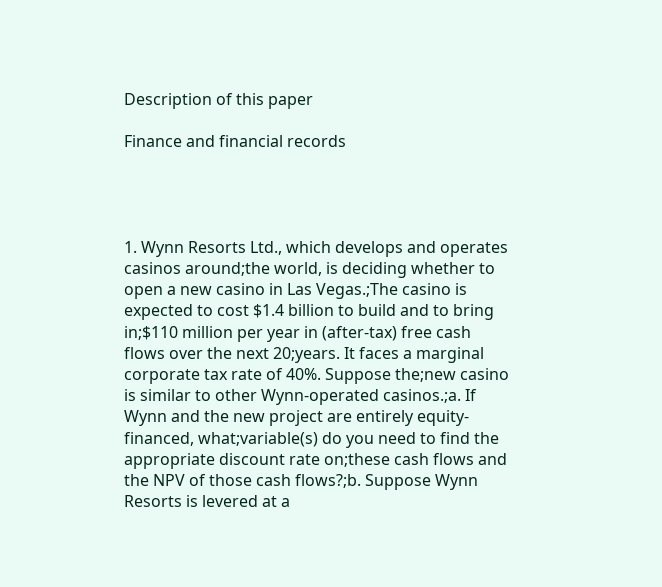Description of this paper

Finance and financial records




1. Wynn Resorts Ltd., which develops and operates casinos around;the world, is deciding whether to open a new casino in Las Vegas.;The casino is expected to cost $1.4 billion to build and to bring in;$110 million per year in (after-tax) free cash flows over the next 20;years. It faces a marginal corporate tax rate of 40%. Suppose the;new casino is similar to other Wynn-operated casinos.;a. If Wynn and the new project are entirely equity-financed, what;variable(s) do you need to find the appropriate discount rate on;these cash flows and the NPV of those cash flows?;b. Suppose Wynn Resorts is levered at a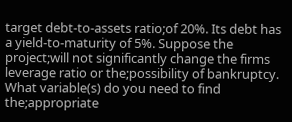target debt-to-assets ratio;of 20%. Its debt has a yield-to-maturity of 5%. Suppose the project;will not significantly change the firms leverage ratio or the;possibility of bankruptcy. What variable(s) do you need to find the;appropriate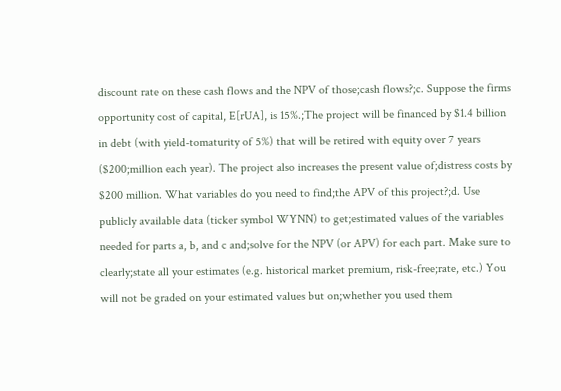discount rate on these cash flows and the NPV of those;cash flows?;c. Suppose the firms opportunity cost of capital, E[rUA], is 15%.;The project will be financed by $1.4 billion in debt (with yield-tomaturity of 5%) that will be retired with equity over 7 years ($200;million each year). The project also increases the present value of;distress costs by $200 million. What variables do you need to find;the APV of this project?;d. Use publicly available data (ticker symbol WYNN) to get;estimated values of the variables needed for parts a, b, and c and;solve for the NPV (or APV) for each part. Make sure to clearly;state all your estimates (e.g. historical market premium, risk-free;rate, etc.) You will not be graded on your estimated values but on;whether you used them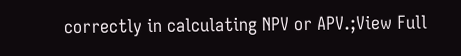correctly in calculating NPV or APV.;View Full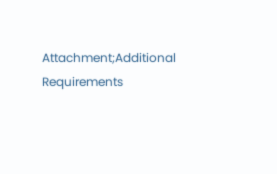Attachment;Additional Requirements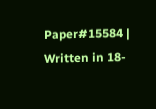Paper#15584 | Written in 18-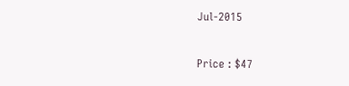Jul-2015

Price : $47